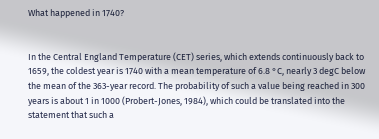What happened in 1740?


In the Central England Temperature (CET) series, which extends continuously back to 1659, the coldest year is 1740 with a mean temperature of 6.8 °C, nearly 3 degC below the mean of the 363-year record. The probability of such a value being reached in 300 years is about 1 in 1000 (Probert-Jones, 1984), which could be translated into the statement that such a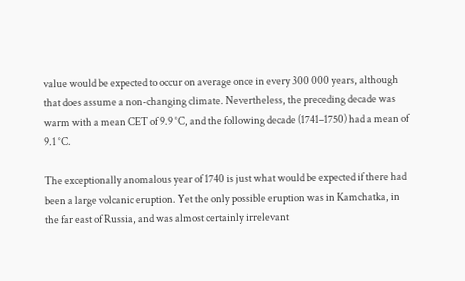value would be expected to occur on average once in every 300 000 years, although that does assume a non-changing climate. Nevertheless, the preceding decade was warm with a mean CET of 9.9 °C, and the following decade (1741–1750) had a mean of 9.1 °C.

The exceptionally anomalous year of 1740 is just what would be expected if there had been a large volcanic eruption. Yet the only possible eruption was in Kamchatka, in the far east of Russia, and was almost certainly irrelevant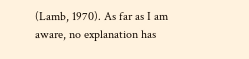(Lamb, 1970). As far as I am aware, no explanation has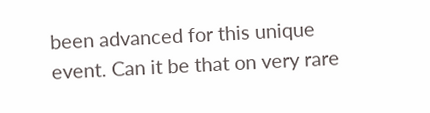been advanced for this unique event. Can it be that on very rare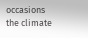occasions the climate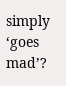simply ‘goes mad’?